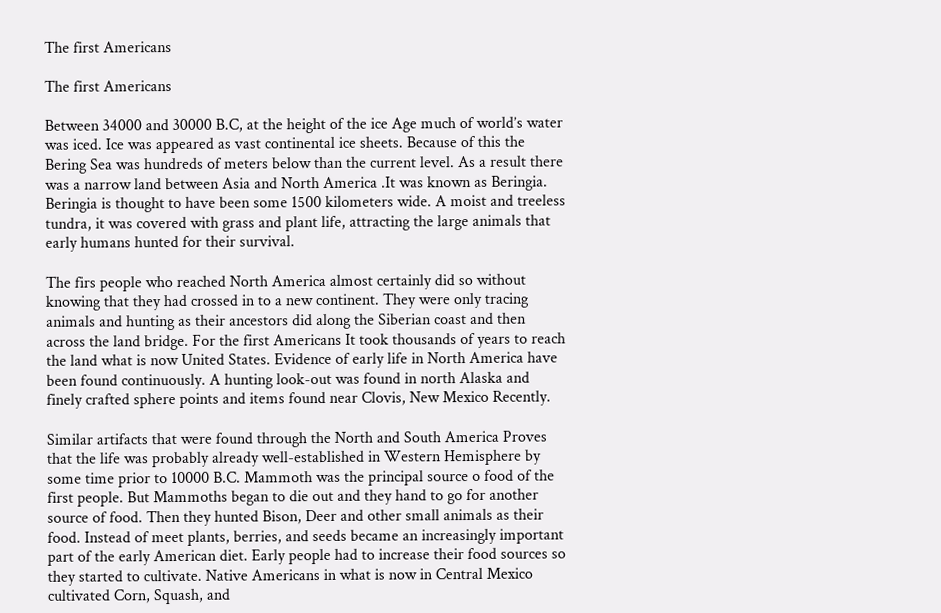The first Americans

The first Americans

Between 34000 and 30000 B.C, at the height of the ice Age much of world’s water was iced. Ice was appeared as vast continental ice sheets. Because of this the Bering Sea was hundreds of meters below than the current level. As a result there was a narrow land between Asia and North America .It was known as Beringia. Beringia is thought to have been some 1500 kilometers wide. A moist and treeless tundra, it was covered with grass and plant life, attracting the large animals that early humans hunted for their survival.

The firs people who reached North America almost certainly did so without knowing that they had crossed in to a new continent. They were only tracing animals and hunting as their ancestors did along the Siberian coast and then across the land bridge. For the first Americans It took thousands of years to reach the land what is now United States. Evidence of early life in North America have been found continuously. A hunting look-out was found in north Alaska and finely crafted sphere points and items found near Clovis, New Mexico Recently.

Similar artifacts that were found through the North and South America Proves that the life was probably already well-established in Western Hemisphere by some time prior to 10000 B.C. Mammoth was the principal source o food of the first people. But Mammoths began to die out and they hand to go for another source of food. Then they hunted Bison, Deer and other small animals as their food. Instead of meet plants, berries, and seeds became an increasingly important part of the early American diet. Early people had to increase their food sources so they started to cultivate. Native Americans in what is now in Central Mexico cultivated Corn, Squash, and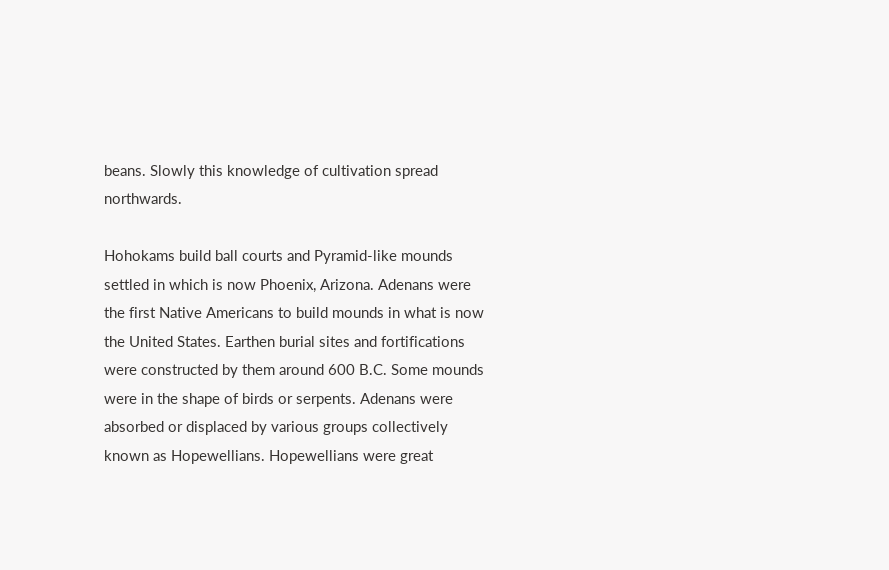beans. Slowly this knowledge of cultivation spread northwards.

Hohokams build ball courts and Pyramid-like mounds settled in which is now Phoenix, Arizona. Adenans were the first Native Americans to build mounds in what is now the United States. Earthen burial sites and fortifications were constructed by them around 600 B.C. Some mounds were in the shape of birds or serpents. Adenans were absorbed or displaced by various groups collectively known as Hopewellians. Hopewellians were great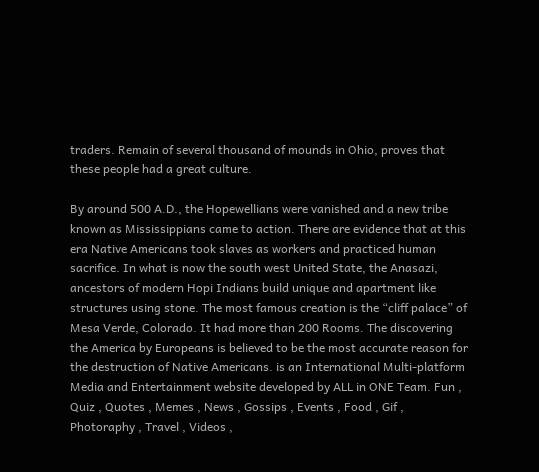traders. Remain of several thousand of mounds in Ohio, proves that these people had a great culture.

By around 500 A.D., the Hopewellians were vanished and a new tribe known as Mississippians came to action. There are evidence that at this era Native Americans took slaves as workers and practiced human sacrifice. In what is now the south west United State, the Anasazi, ancestors of modern Hopi Indians build unique and apartment like structures using stone. The most famous creation is the “cliff palace” of Mesa Verde, Colorado. It had more than 200 Rooms. The discovering the America by Europeans is believed to be the most accurate reason for the destruction of Native Americans. is an International Multi-platform Media and Entertainment website developed by ALL in ONE Team. Fun , Quiz , Quotes , Memes , News , Gossips , Events , Food , Gif , Photoraphy , Travel , Videos ,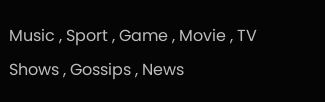Music , Sport , Game , Movie , TV Shows , Gossips , News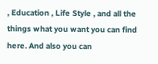, Education , Life Style , and all the things what you want you can find here. And also you can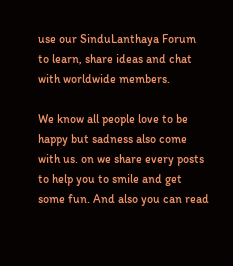use our SinduLanthaya Forum to learn, share ideas and chat with worldwide members.

We know all people love to be happy but sadness also come with us. on we share every posts to help you to smile and get some fun. And also you can read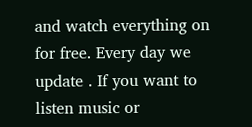and watch everything on for free. Every day we update . If you want to listen music or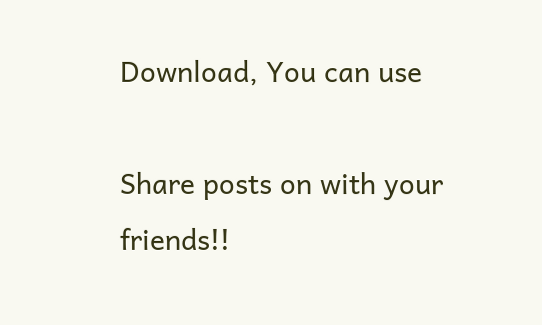Download, You can use

Share posts on with your friends!!